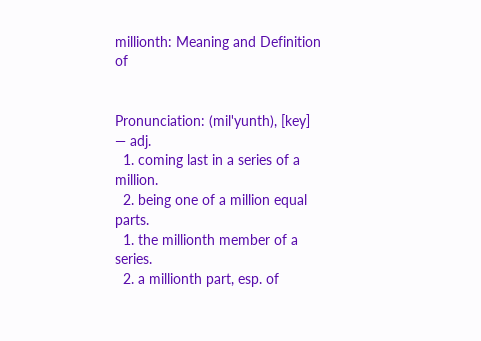millionth: Meaning and Definition of


Pronunciation: (mil'yunth), [key]
— adj.
  1. coming last in a series of a million.
  2. being one of a million equal parts.
  1. the millionth member of a series.
  2. a millionth part, esp. of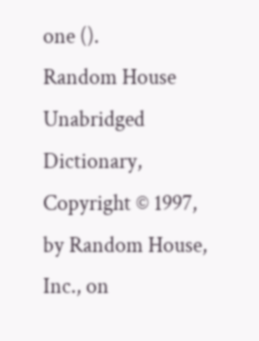one ().
Random House Unabridged Dictionary, Copyright © 1997, by Random House, Inc., on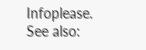Infoplease.
See also: